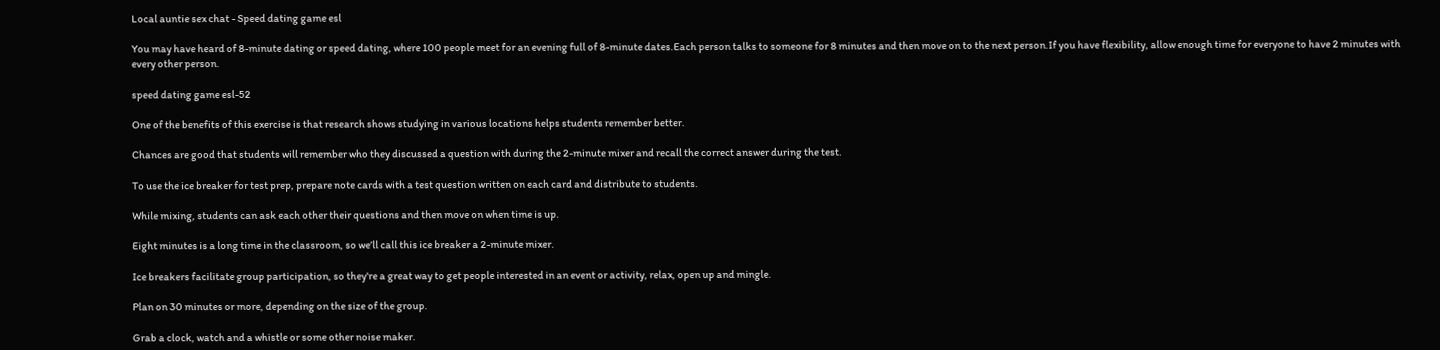Local auntie sex chat - Speed dating game esl

You may have heard of 8-minute dating or speed dating, where 100 people meet for an evening full of 8-minute dates.Each person talks to someone for 8 minutes and then move on to the next person.If you have flexibility, allow enough time for everyone to have 2 minutes with every other person.

speed dating game esl-52

One of the benefits of this exercise is that research shows studying in various locations helps students remember better.

Chances are good that students will remember who they discussed a question with during the 2-minute mixer and recall the correct answer during the test.

To use the ice breaker for test prep, prepare note cards with a test question written on each card and distribute to students.

While mixing, students can ask each other their questions and then move on when time is up.

Eight minutes is a long time in the classroom, so we’ll call this ice breaker a 2-minute mixer.

Ice breakers facilitate group participation, so they're a great way to get people interested in an event or activity, relax, open up and mingle.

Plan on 30 minutes or more, depending on the size of the group.

Grab a clock, watch and a whistle or some other noise maker.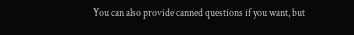You can also provide canned questions if you want, but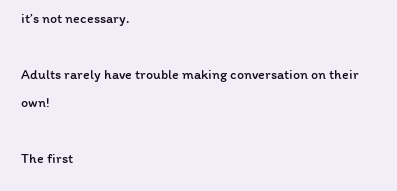it’s not necessary.

Adults rarely have trouble making conversation on their own!

The first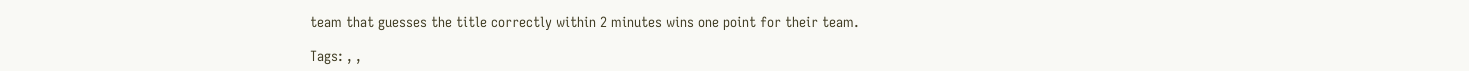team that guesses the title correctly within 2 minutes wins one point for their team.

Tags: , ,